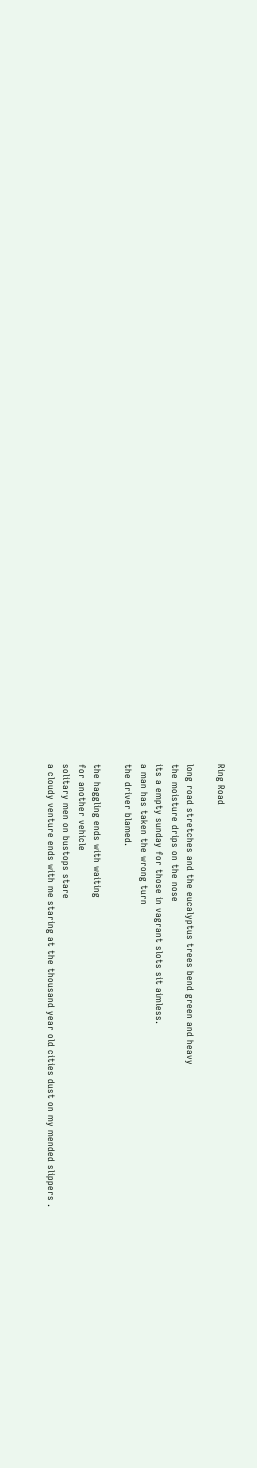Ring Road

long road stretches and the eucalyptus trees bend green and heavy
the moisture drips on the nose
its a empty sunday for those in vagrant slots sit aimless.
a man has taken the wrong turn
the driver blamed.

the haggling ends with waiting
for another vehicle
solitary men on bustops stare
a cloudy venture ends with me staring at the thousand year old cities dust on my mended slippers .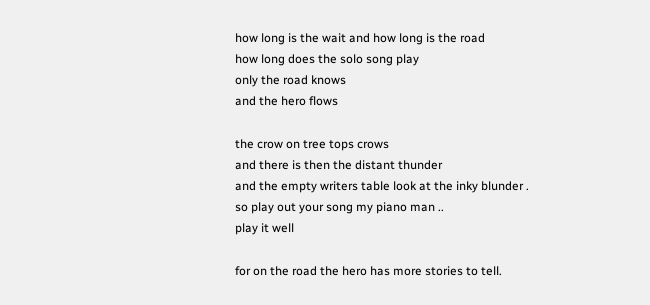how long is the wait and how long is the road
how long does the solo song play
only the road knows
and the hero flows

the crow on tree tops crows
and there is then the distant thunder
and the empty writers table look at the inky blunder .
so play out your song my piano man ..
play it well

for on the road the hero has more stories to tell.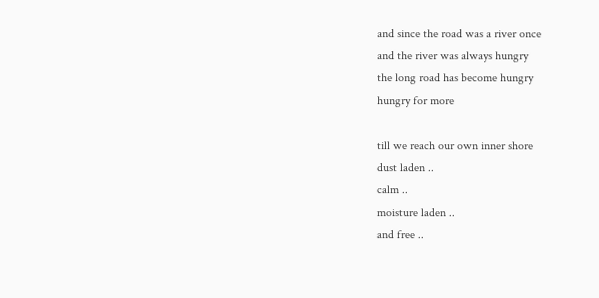and since the road was a river once
and the river was always hungry
the long road has become hungry
hungry for more

till we reach our own inner shore
dust laden ..
calm ..
moisture laden ..
and free ..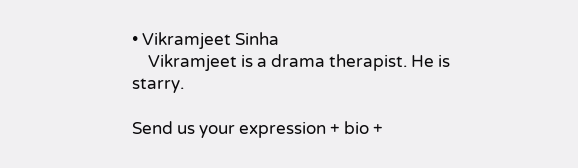• Vikramjeet Sinha
    Vikramjeet is a drama therapist. He is starry.

Send us your expression + bio +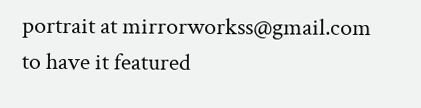portrait at mirrorworkss@gmail.com to have it featured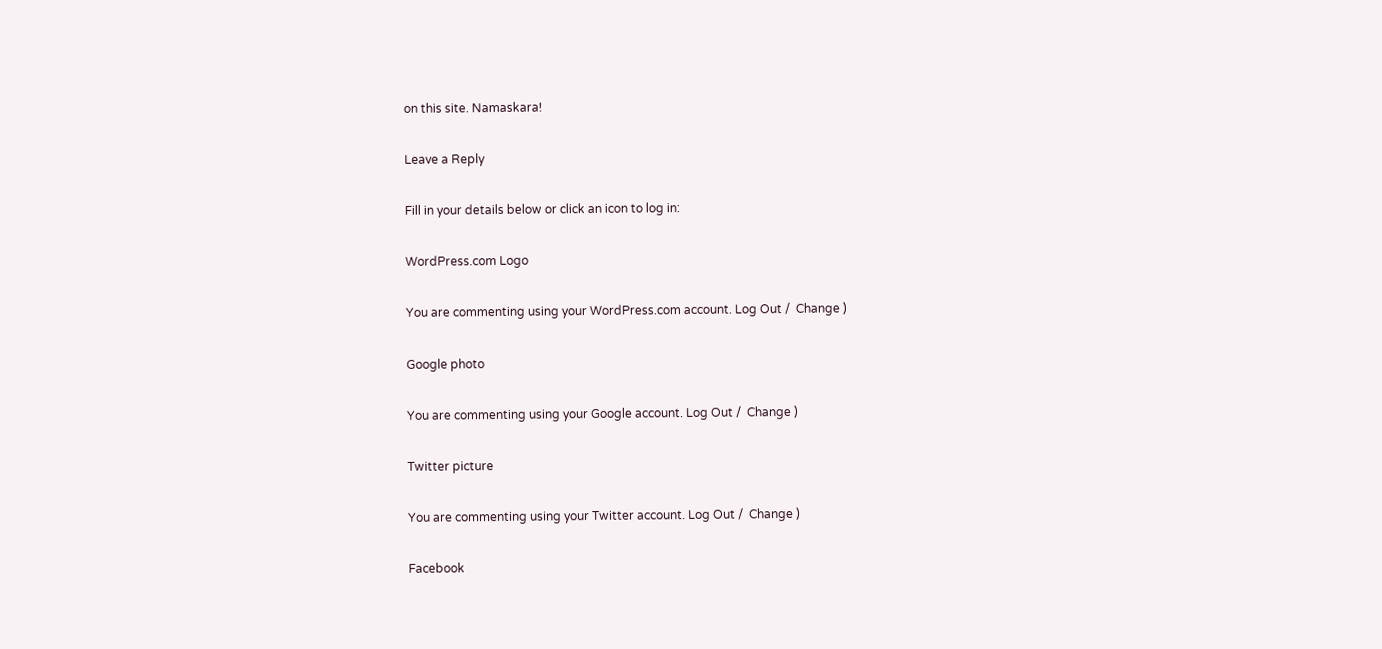on this site. Namaskara!

Leave a Reply

Fill in your details below or click an icon to log in:

WordPress.com Logo

You are commenting using your WordPress.com account. Log Out /  Change )

Google photo

You are commenting using your Google account. Log Out /  Change )

Twitter picture

You are commenting using your Twitter account. Log Out /  Change )

Facebook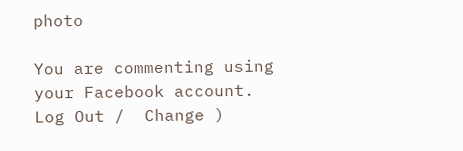photo

You are commenting using your Facebook account. Log Out /  Change )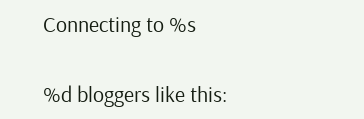Connecting to %s

%d bloggers like this: